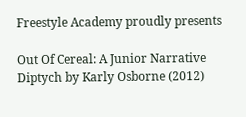Freestyle Academy proudly presents

Out Of Cereal: A Junior Narrative Diptych by Karly Osborne (2012)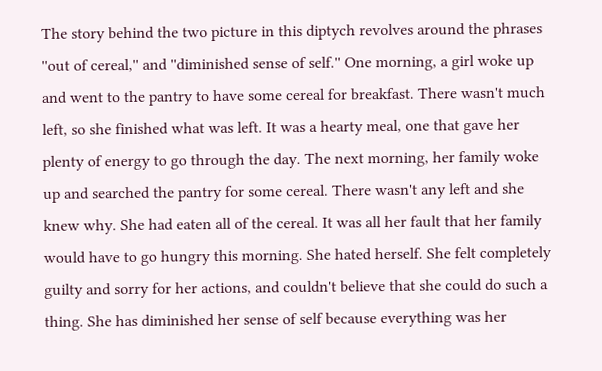The story behind the two picture in this diptych revolves around the phrases ''out of cereal,'' and ''diminished sense of self.'' One morning, a girl woke up and went to the pantry to have some cereal for breakfast. There wasn't much left, so she finished what was left. It was a hearty meal, one that gave her plenty of energy to go through the day. The next morning, her family woke up and searched the pantry for some cereal. There wasn't any left and she knew why. She had eaten all of the cereal. It was all her fault that her family would have to go hungry this morning. She hated herself. She felt completely guilty and sorry for her actions, and couldn't believe that she could do such a thing. She has diminished her sense of self because everything was her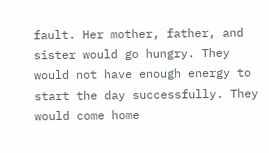fault. Her mother, father, and sister would go hungry. They would not have enough energy to start the day successfully. They would come home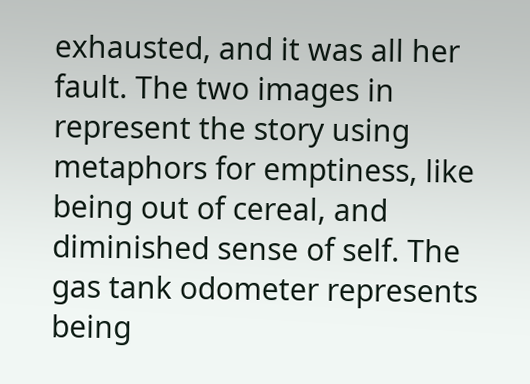exhausted, and it was all her fault. The two images in represent the story using metaphors for emptiness, like being out of cereal, and diminished sense of self. The gas tank odometer represents being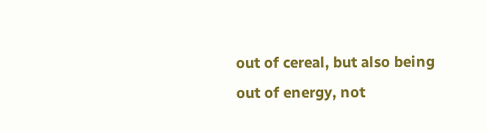out of cereal, but also being out of energy, not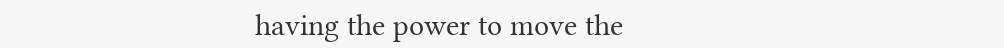having the power to move the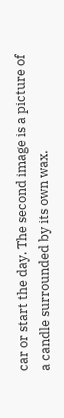car or start the day. The second image is a picture of a candle surrounded by its own wax.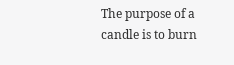The purpose of a candle is to burn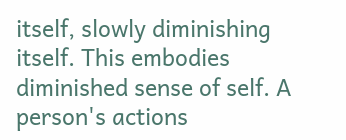itself, slowly diminishing itself. This embodies diminished sense of self. A person's actions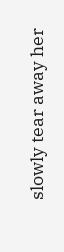slowly tear away her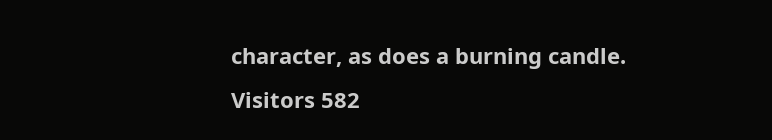character, as does a burning candle.
Visitors 582